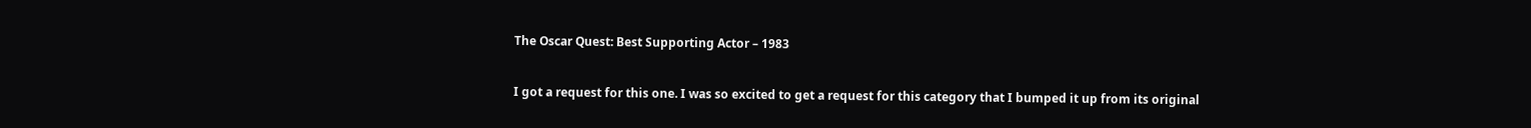The Oscar Quest: Best Supporting Actor – 1983

I got a request for this one. I was so excited to get a request for this category that I bumped it up from its original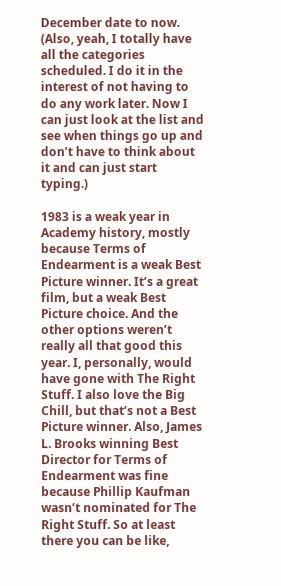December date to now. (Also, yeah, I totally have all the categories scheduled. I do it in the interest of not having to do any work later. Now I can just look at the list and see when things go up and don’t have to think about it and can just start typing.)

1983 is a weak year in Academy history, mostly because Terms of Endearment is a weak Best Picture winner. It’s a great film, but a weak Best Picture choice. And the other options weren’t really all that good this year. I, personally, would have gone with The Right Stuff. I also love the Big Chill, but that’s not a Best Picture winner. Also, James L. Brooks winning Best Director for Terms of Endearment was fine because Phillip Kaufman wasn’t nominated for The Right Stuff. So at least there you can be like,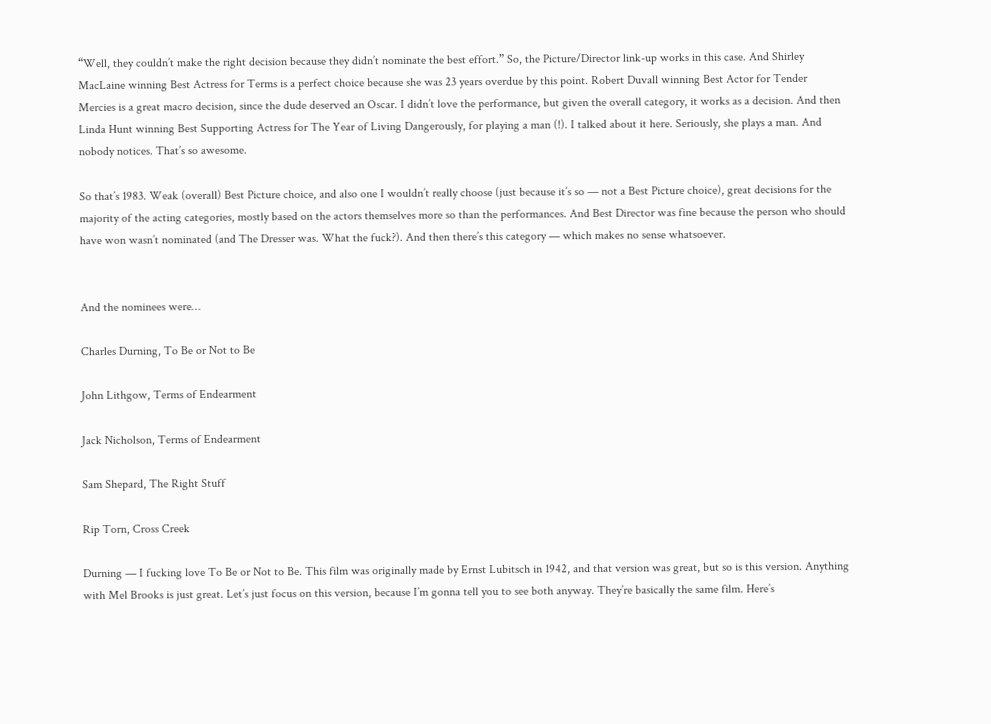“Well, they couldn’t make the right decision because they didn’t nominate the best effort.” So, the Picture/Director link-up works in this case. And Shirley MacLaine winning Best Actress for Terms is a perfect choice because she was 23 years overdue by this point. Robert Duvall winning Best Actor for Tender Mercies is a great macro decision, since the dude deserved an Oscar. I didn’t love the performance, but given the overall category, it works as a decision. And then Linda Hunt winning Best Supporting Actress for The Year of Living Dangerously, for playing a man (!). I talked about it here. Seriously, she plays a man. And nobody notices. That’s so awesome.

So that’s 1983. Weak (overall) Best Picture choice, and also one I wouldn’t really choose (just because it’s so — not a Best Picture choice), great decisions for the majority of the acting categories, mostly based on the actors themselves more so than the performances. And Best Director was fine because the person who should have won wasn’t nominated (and The Dresser was. What the fuck?). And then there’s this category — which makes no sense whatsoever.


And the nominees were…

Charles Durning, To Be or Not to Be

John Lithgow, Terms of Endearment

Jack Nicholson, Terms of Endearment

Sam Shepard, The Right Stuff

Rip Torn, Cross Creek

Durning — I fucking love To Be or Not to Be. This film was originally made by Ernst Lubitsch in 1942, and that version was great, but so is this version. Anything with Mel Brooks is just great. Let’s just focus on this version, because I’m gonna tell you to see both anyway. They’re basically the same film. Here’s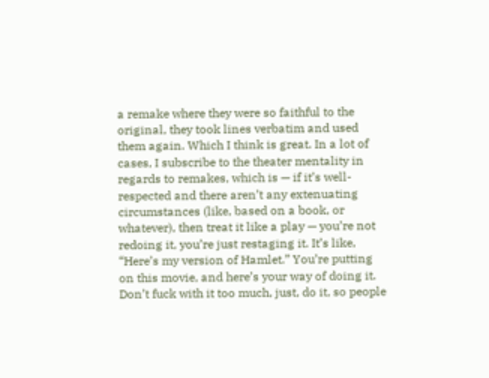a remake where they were so faithful to the original, they took lines verbatim and used them again. Which I think is great. In a lot of cases, I subscribe to the theater mentality in regards to remakes, which is — if it’s well-respected and there aren’t any extenuating circumstances (like, based on a book, or whatever), then treat it like a play — you’re not redoing it, you’re just restaging it. It’s like, “Here’s my version of Hamlet.” You’re putting on this movie, and here’s your way of doing it. Don’t fuck with it too much, just, do it, so people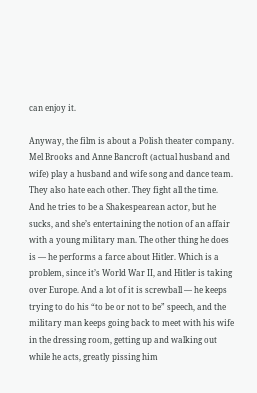can enjoy it.

Anyway, the film is about a Polish theater company. Mel Brooks and Anne Bancroft (actual husband and wife) play a husband and wife song and dance team. They also hate each other. They fight all the time. And he tries to be a Shakespearean actor, but he sucks, and she’s entertaining the notion of an affair with a young military man. The other thing he does is — he performs a farce about Hitler. Which is a problem, since it’s World War II, and Hitler is taking over Europe. And a lot of it is screwball — he keeps trying to do his “to be or not to be” speech, and the military man keeps going back to meet with his wife in the dressing room, getting up and walking out while he acts, greatly pissing him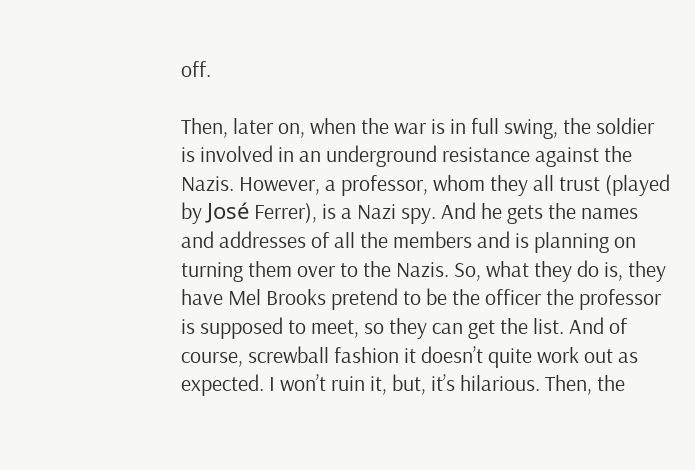off.

Then, later on, when the war is in full swing, the soldier is involved in an underground resistance against the Nazis. However, a professor, whom they all trust (played by José Ferrer), is a Nazi spy. And he gets the names and addresses of all the members and is planning on turning them over to the Nazis. So, what they do is, they have Mel Brooks pretend to be the officer the professor is supposed to meet, so they can get the list. And of course, screwball fashion it doesn’t quite work out as expected. I won’t ruin it, but, it’s hilarious. Then, the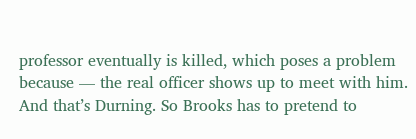professor eventually is killed, which poses a problem because — the real officer shows up to meet with him. And that’s Durning. So Brooks has to pretend to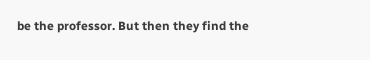be the professor. But then they find the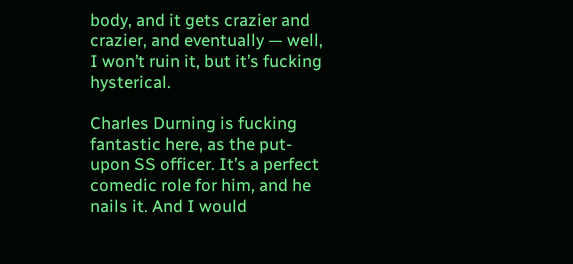body, and it gets crazier and crazier, and eventually — well, I won’t ruin it, but it’s fucking hysterical.

Charles Durning is fucking fantastic here, as the put-upon SS officer. It’s a perfect comedic role for him, and he nails it. And I would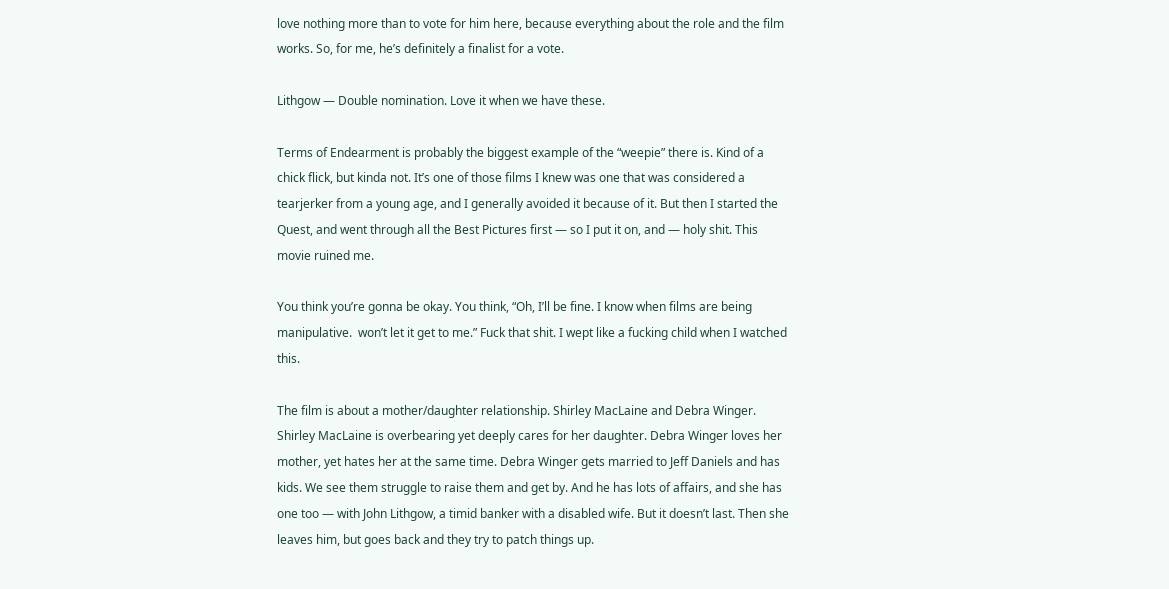love nothing more than to vote for him here, because everything about the role and the film works. So, for me, he’s definitely a finalist for a vote.

Lithgow — Double nomination. Love it when we have these.

Terms of Endearment is probably the biggest example of the “weepie” there is. Kind of a chick flick, but kinda not. It’s one of those films I knew was one that was considered a tearjerker from a young age, and I generally avoided it because of it. But then I started the Quest, and went through all the Best Pictures first — so I put it on, and — holy shit. This movie ruined me.

You think you’re gonna be okay. You think, “Oh, I’ll be fine. I know when films are being manipulative.  won’t let it get to me.” Fuck that shit. I wept like a fucking child when I watched this.

The film is about a mother/daughter relationship. Shirley MacLaine and Debra Winger. Shirley MacLaine is overbearing yet deeply cares for her daughter. Debra Winger loves her mother, yet hates her at the same time. Debra Winger gets married to Jeff Daniels and has kids. We see them struggle to raise them and get by. And he has lots of affairs, and she has one too — with John Lithgow, a timid banker with a disabled wife. But it doesn’t last. Then she leaves him, but goes back and they try to patch things up.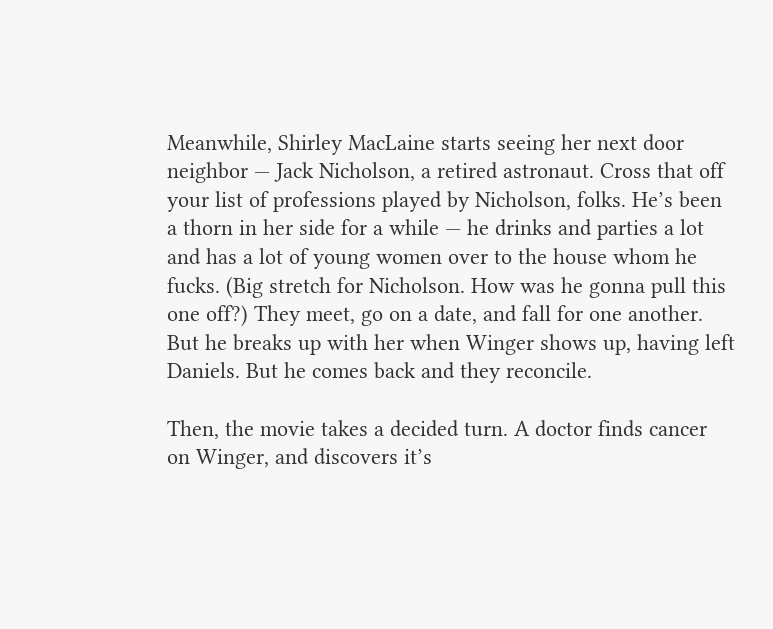Meanwhile, Shirley MacLaine starts seeing her next door neighbor — Jack Nicholson, a retired astronaut. Cross that off your list of professions played by Nicholson, folks. He’s been a thorn in her side for a while — he drinks and parties a lot and has a lot of young women over to the house whom he fucks. (Big stretch for Nicholson. How was he gonna pull this one off?) They meet, go on a date, and fall for one another. But he breaks up with her when Winger shows up, having left Daniels. But he comes back and they reconcile.

Then, the movie takes a decided turn. A doctor finds cancer on Winger, and discovers it’s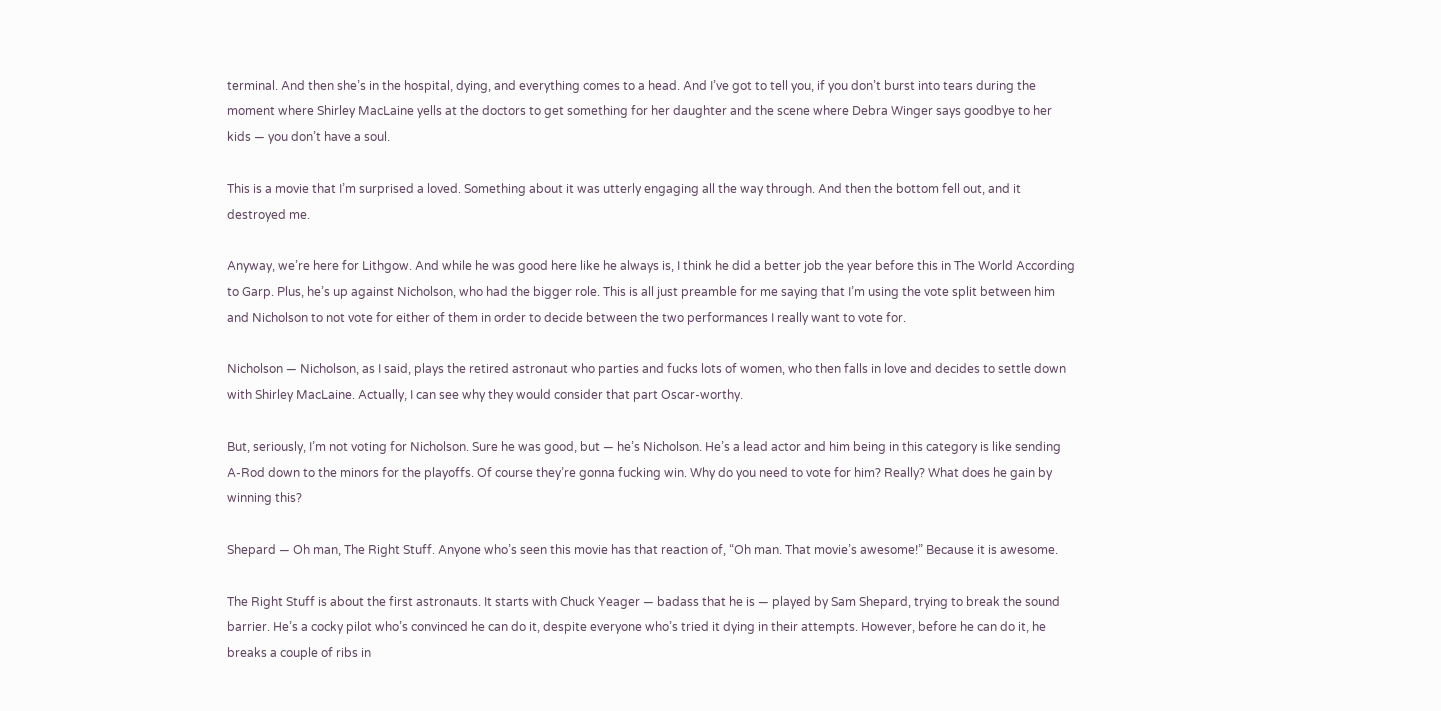terminal. And then she’s in the hospital, dying, and everything comes to a head. And I’ve got to tell you, if you don’t burst into tears during the moment where Shirley MacLaine yells at the doctors to get something for her daughter and the scene where Debra Winger says goodbye to her kids — you don’t have a soul.

This is a movie that I’m surprised a loved. Something about it was utterly engaging all the way through. And then the bottom fell out, and it destroyed me.

Anyway, we’re here for Lithgow. And while he was good here like he always is, I think he did a better job the year before this in The World According to Garp. Plus, he’s up against Nicholson, who had the bigger role. This is all just preamble for me saying that I’m using the vote split between him and Nicholson to not vote for either of them in order to decide between the two performances I really want to vote for.

Nicholson — Nicholson, as I said, plays the retired astronaut who parties and fucks lots of women, who then falls in love and decides to settle down with Shirley MacLaine. Actually, I can see why they would consider that part Oscar-worthy.

But, seriously, I’m not voting for Nicholson. Sure he was good, but — he’s Nicholson. He’s a lead actor and him being in this category is like sending A-Rod down to the minors for the playoffs. Of course they’re gonna fucking win. Why do you need to vote for him? Really? What does he gain by winning this?

Shepard — Oh man, The Right Stuff. Anyone who’s seen this movie has that reaction of, “Oh man. That movie’s awesome!” Because it is awesome.

The Right Stuff is about the first astronauts. It starts with Chuck Yeager — badass that he is — played by Sam Shepard, trying to break the sound barrier. He’s a cocky pilot who’s convinced he can do it, despite everyone who’s tried it dying in their attempts. However, before he can do it, he breaks a couple of ribs in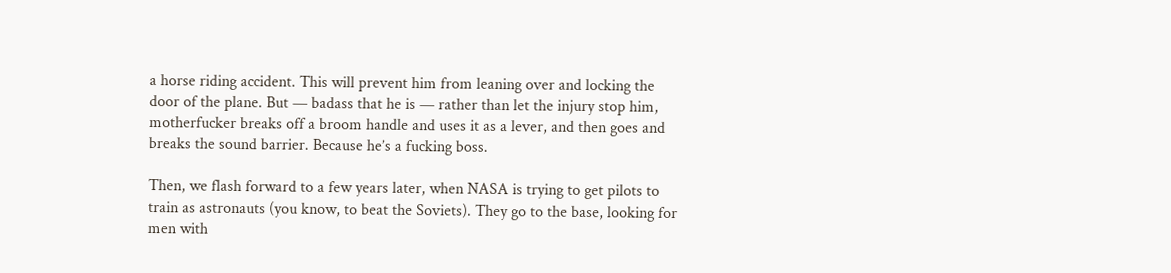a horse riding accident. This will prevent him from leaning over and locking the door of the plane. But — badass that he is — rather than let the injury stop him, motherfucker breaks off a broom handle and uses it as a lever, and then goes and breaks the sound barrier. Because he’s a fucking boss.

Then, we flash forward to a few years later, when NASA is trying to get pilots to train as astronauts (you know, to beat the Soviets). They go to the base, looking for men with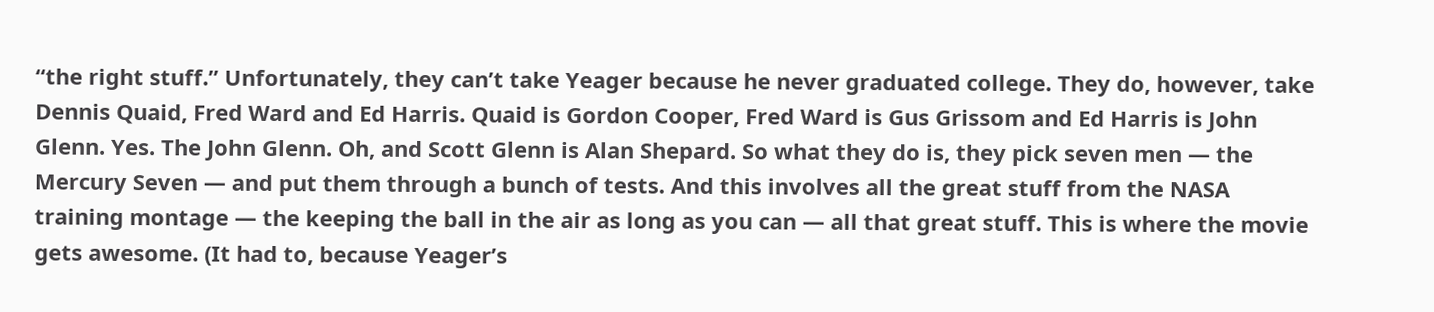“the right stuff.” Unfortunately, they can’t take Yeager because he never graduated college. They do, however, take Dennis Quaid, Fred Ward and Ed Harris. Quaid is Gordon Cooper, Fred Ward is Gus Grissom and Ed Harris is John Glenn. Yes. The John Glenn. Oh, and Scott Glenn is Alan Shepard. So what they do is, they pick seven men — the Mercury Seven — and put them through a bunch of tests. And this involves all the great stuff from the NASA training montage — the keeping the ball in the air as long as you can — all that great stuff. This is where the movie gets awesome. (It had to, because Yeager’s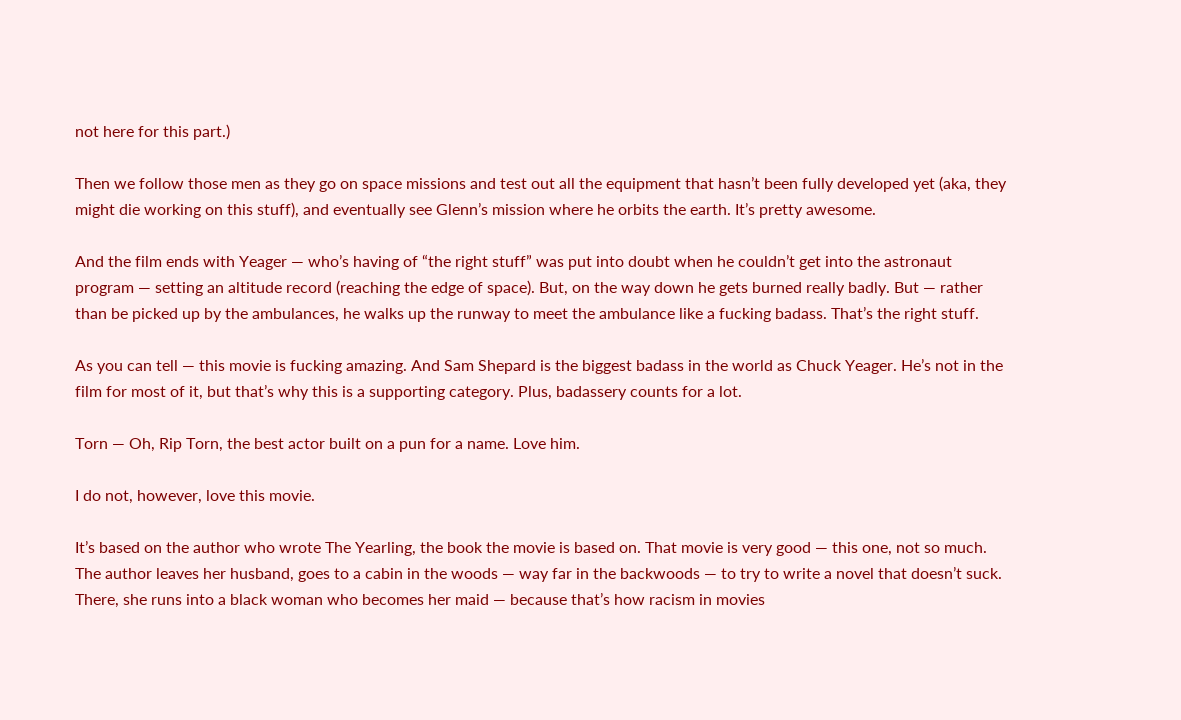not here for this part.)

Then we follow those men as they go on space missions and test out all the equipment that hasn’t been fully developed yet (aka, they might die working on this stuff), and eventually see Glenn’s mission where he orbits the earth. It’s pretty awesome.

And the film ends with Yeager — who’s having of “the right stuff” was put into doubt when he couldn’t get into the astronaut program — setting an altitude record (reaching the edge of space). But, on the way down he gets burned really badly. But — rather than be picked up by the ambulances, he walks up the runway to meet the ambulance like a fucking badass. That’s the right stuff.

As you can tell — this movie is fucking amazing. And Sam Shepard is the biggest badass in the world as Chuck Yeager. He’s not in the film for most of it, but that’s why this is a supporting category. Plus, badassery counts for a lot.

Torn — Oh, Rip Torn, the best actor built on a pun for a name. Love him.

I do not, however, love this movie.

It’s based on the author who wrote The Yearling, the book the movie is based on. That movie is very good — this one, not so much. The author leaves her husband, goes to a cabin in the woods — way far in the backwoods — to try to write a novel that doesn’t suck. There, she runs into a black woman who becomes her maid — because that’s how racism in movies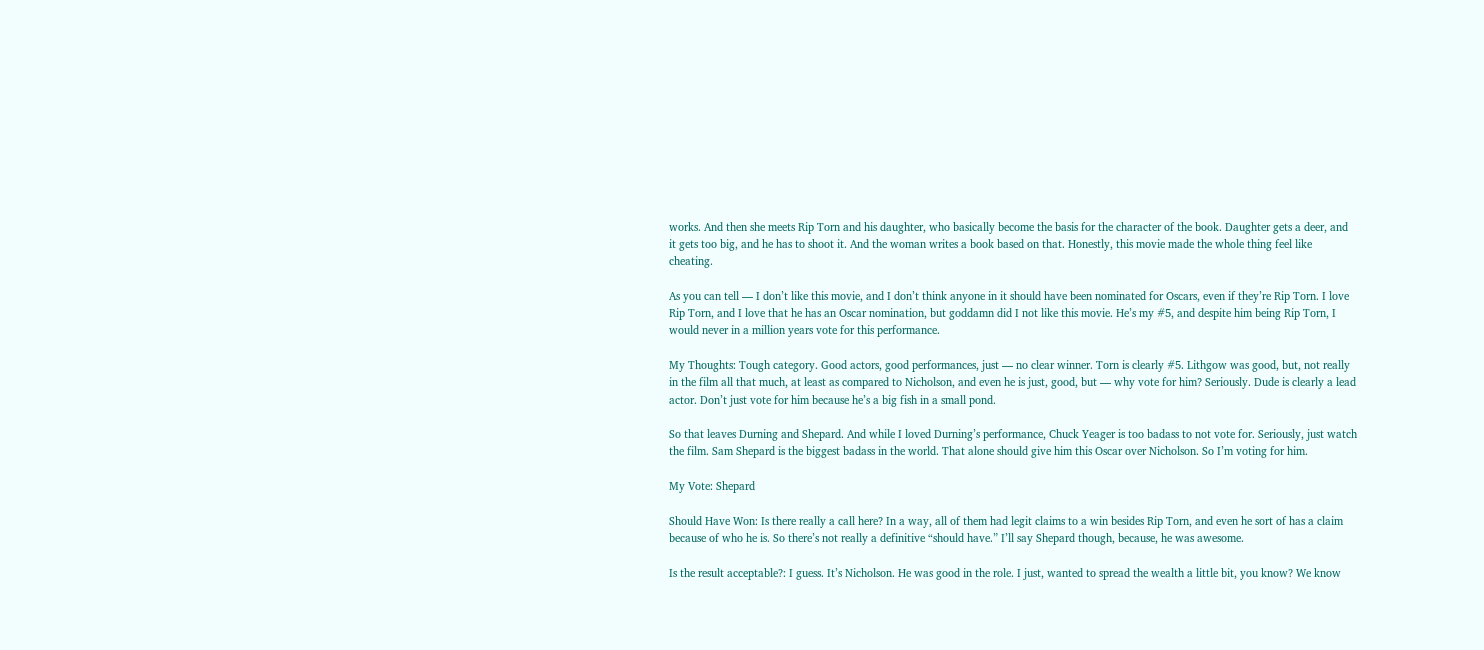works. And then she meets Rip Torn and his daughter, who basically become the basis for the character of the book. Daughter gets a deer, and it gets too big, and he has to shoot it. And the woman writes a book based on that. Honestly, this movie made the whole thing feel like cheating.

As you can tell — I don’t like this movie, and I don’t think anyone in it should have been nominated for Oscars, even if they’re Rip Torn. I love Rip Torn, and I love that he has an Oscar nomination, but goddamn did I not like this movie. He’s my #5, and despite him being Rip Torn, I would never in a million years vote for this performance.

My Thoughts: Tough category. Good actors, good performances, just — no clear winner. Torn is clearly #5. Lithgow was good, but, not really in the film all that much, at least as compared to Nicholson, and even he is just, good, but — why vote for him? Seriously. Dude is clearly a lead actor. Don’t just vote for him because he’s a big fish in a small pond.

So that leaves Durning and Shepard. And while I loved Durning’s performance, Chuck Yeager is too badass to not vote for. Seriously, just watch the film. Sam Shepard is the biggest badass in the world. That alone should give him this Oscar over Nicholson. So I’m voting for him.

My Vote: Shepard

Should Have Won: Is there really a call here? In a way, all of them had legit claims to a win besides Rip Torn, and even he sort of has a claim because of who he is. So there’s not really a definitive “should have.” I’ll say Shepard though, because, he was awesome.

Is the result acceptable?: I guess. It’s Nicholson. He was good in the role. I just, wanted to spread the wealth a little bit, you know? We know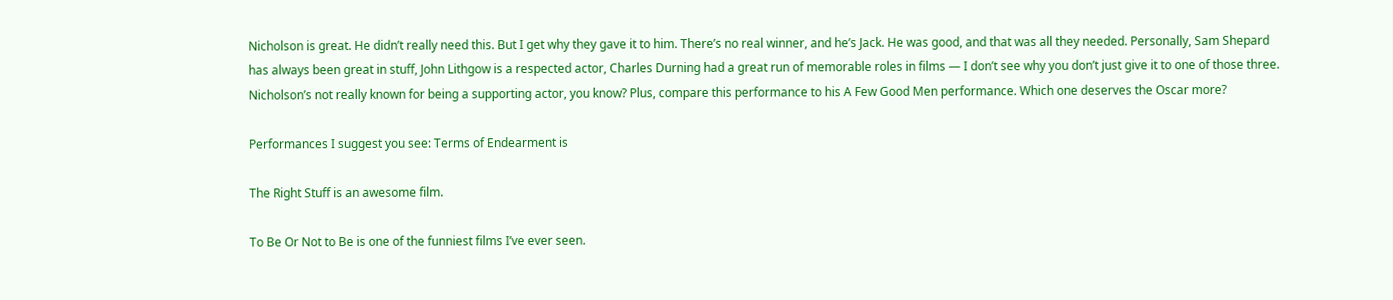Nicholson is great. He didn’t really need this. But I get why they gave it to him. There’s no real winner, and he’s Jack. He was good, and that was all they needed. Personally, Sam Shepard has always been great in stuff, John Lithgow is a respected actor, Charles Durning had a great run of memorable roles in films — I don’t see why you don’t just give it to one of those three. Nicholson’s not really known for being a supporting actor, you know? Plus, compare this performance to his A Few Good Men performance. Which one deserves the Oscar more?

Performances I suggest you see: Terms of Endearment is

The Right Stuff is an awesome film.

To Be Or Not to Be is one of the funniest films I’ve ever seen.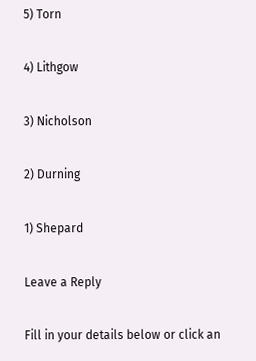5) Torn

4) Lithgow

3) Nicholson

2) Durning

1) Shepard

Leave a Reply

Fill in your details below or click an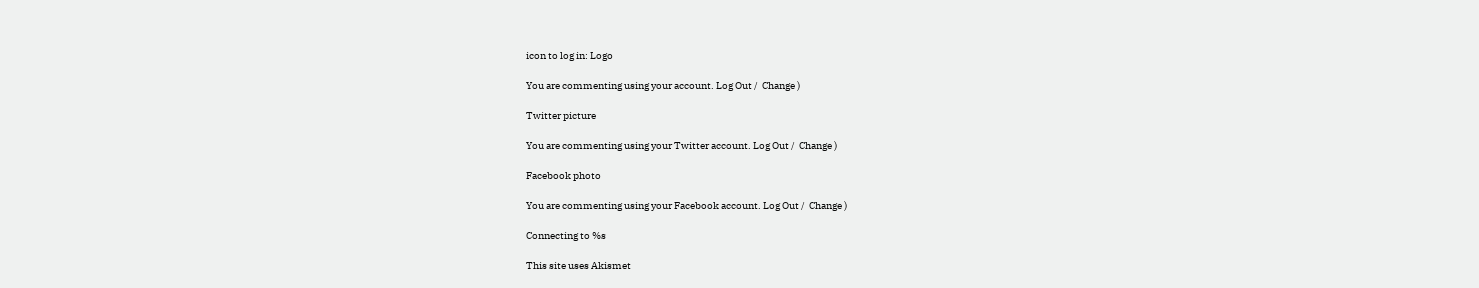icon to log in: Logo

You are commenting using your account. Log Out /  Change )

Twitter picture

You are commenting using your Twitter account. Log Out /  Change )

Facebook photo

You are commenting using your Facebook account. Log Out /  Change )

Connecting to %s

This site uses Akismet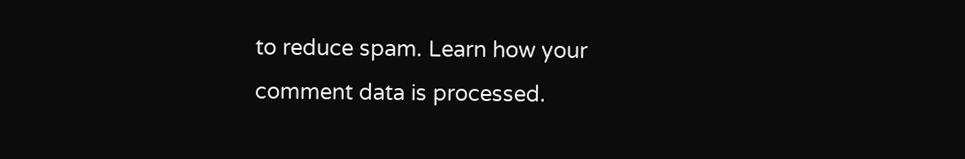to reduce spam. Learn how your comment data is processed.